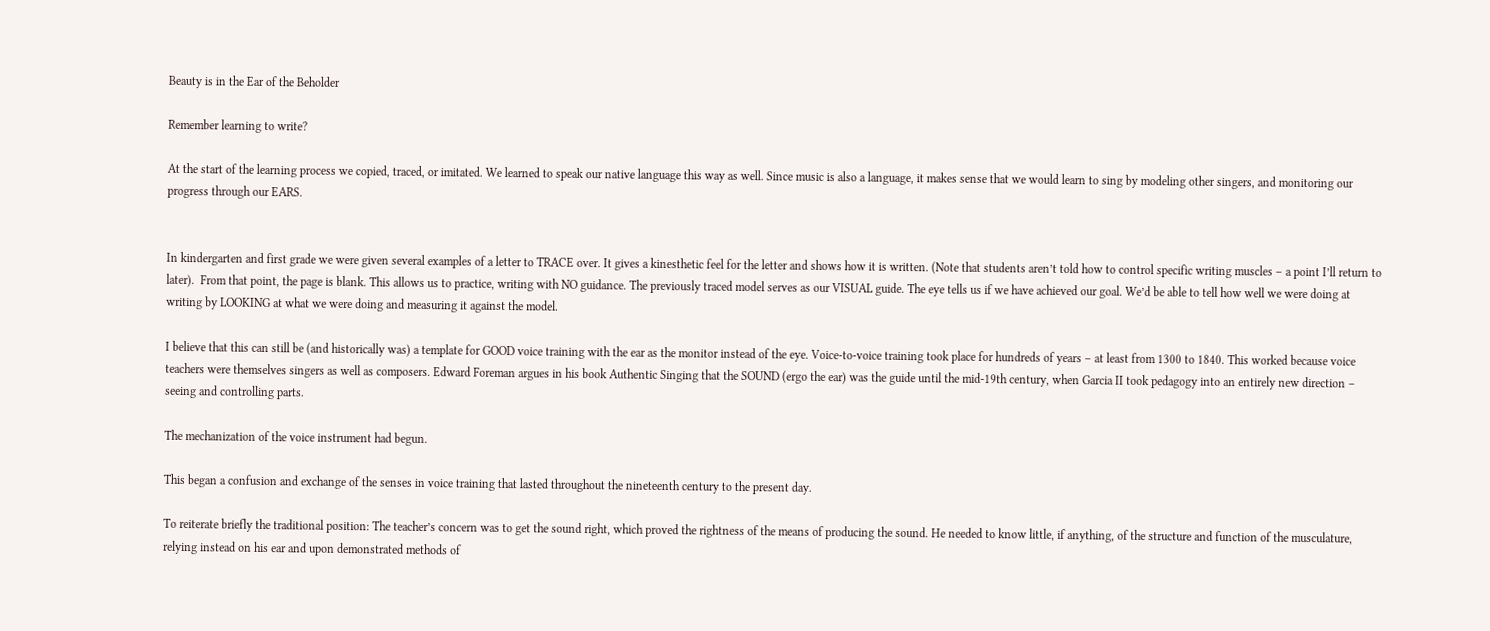Beauty is in the Ear of the Beholder

Remember learning to write?

At the start of the learning process we copied, traced, or imitated. We learned to speak our native language this way as well. Since music is also a language, it makes sense that we would learn to sing by modeling other singers, and monitoring our progress through our EARS.


In kindergarten and first grade we were given several examples of a letter to TRACE over. It gives a kinesthetic feel for the letter and shows how it is written. (Note that students aren’t told how to control specific writing muscles – a point I’ll return to later).  From that point, the page is blank. This allows us to practice, writing with NO guidance. The previously traced model serves as our VISUAL guide. The eye tells us if we have achieved our goal. We’d be able to tell how well we were doing at writing by LOOKING at what we were doing and measuring it against the model.

I believe that this can still be (and historically was) a template for GOOD voice training with the ear as the monitor instead of the eye. Voice-to-voice training took place for hundreds of years – at least from 1300 to 1840. This worked because voice teachers were themselves singers as well as composers. Edward Foreman argues in his book Authentic Singing that the SOUND (ergo the ear) was the guide until the mid-19th century, when Garcia II took pedagogy into an entirely new direction – seeing and controlling parts.

The mechanization of the voice instrument had begun.

This began a confusion and exchange of the senses in voice training that lasted throughout the nineteenth century to the present day.

To reiterate briefly the traditional position: The teacher’s concern was to get the sound right, which proved the rightness of the means of producing the sound. He needed to know little, if anything, of the structure and function of the musculature, relying instead on his ear and upon demonstrated methods of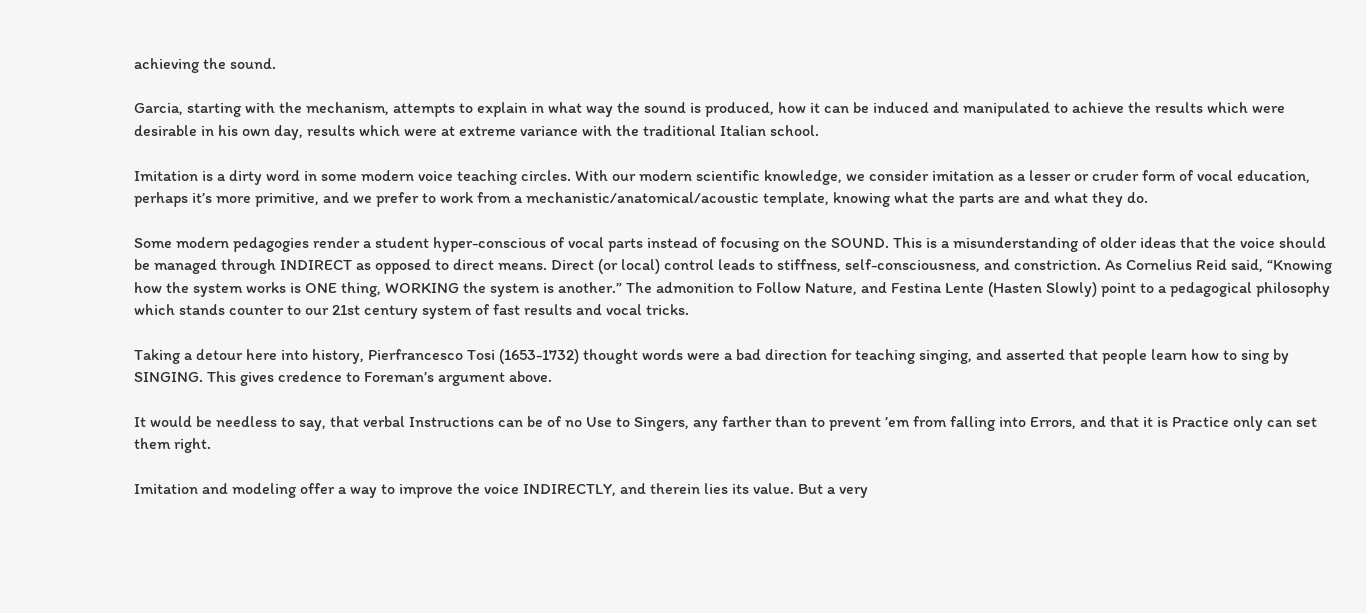achieving the sound.

Garcia, starting with the mechanism, attempts to explain in what way the sound is produced, how it can be induced and manipulated to achieve the results which were desirable in his own day, results which were at extreme variance with the traditional Italian school.

Imitation is a dirty word in some modern voice teaching circles. With our modern scientific knowledge, we consider imitation as a lesser or cruder form of vocal education, perhaps it’s more primitive, and we prefer to work from a mechanistic/anatomical/acoustic template, knowing what the parts are and what they do.

Some modern pedagogies render a student hyper-conscious of vocal parts instead of focusing on the SOUND. This is a misunderstanding of older ideas that the voice should be managed through INDIRECT as opposed to direct means. Direct (or local) control leads to stiffness, self-consciousness, and constriction. As Cornelius Reid said, “Knowing how the system works is ONE thing, WORKING the system is another.” The admonition to Follow Nature, and Festina Lente (Hasten Slowly) point to a pedagogical philosophy which stands counter to our 21st century system of fast results and vocal tricks.

Taking a detour here into history, Pierfrancesco Tosi (1653-1732) thought words were a bad direction for teaching singing, and asserted that people learn how to sing by SINGING. This gives credence to Foreman’s argument above.

It would be needless to say, that verbal Instructions can be of no Use to Singers, any farther than to prevent ’em from falling into Errors, and that it is Practice only can set them right.

Imitation and modeling offer a way to improve the voice INDIRECTLY, and therein lies its value. But a very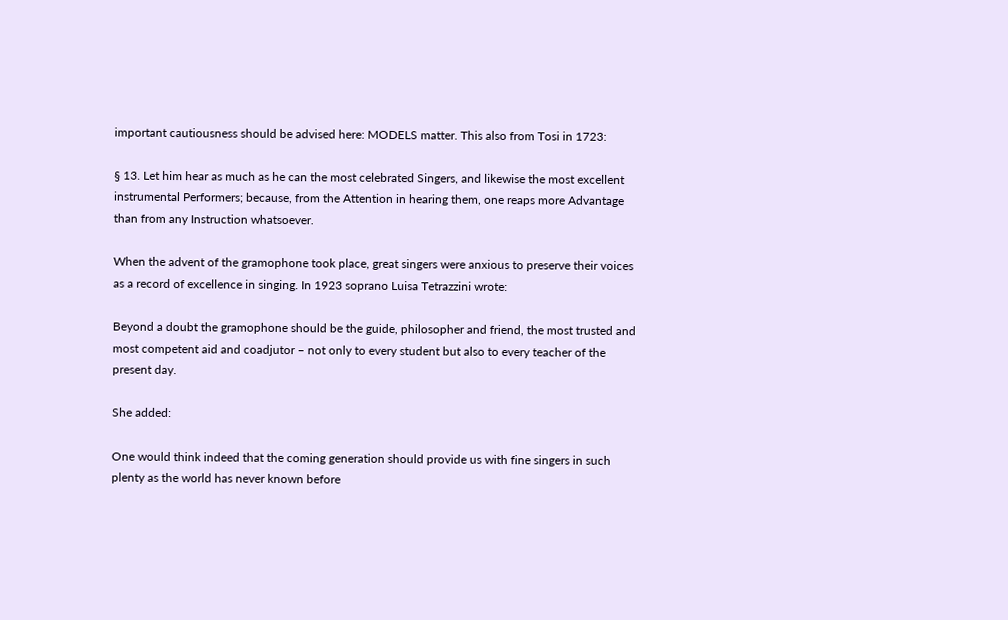important cautiousness should be advised here: MODELS matter. This also from Tosi in 1723:

§ 13. Let him hear as much as he can the most celebrated Singers, and likewise the most excellent instrumental Performers; because, from the Attention in hearing them, one reaps more Advantage than from any Instruction whatsoever.

When the advent of the gramophone took place, great singers were anxious to preserve their voices as a record of excellence in singing. In 1923 soprano Luisa Tetrazzini wrote:

Beyond a doubt the gramophone should be the guide, philosopher and friend, the most trusted and most competent aid and coadjutor – not only to every student but also to every teacher of the present day.

She added:

One would think indeed that the coming generation should provide us with fine singers in such plenty as the world has never known before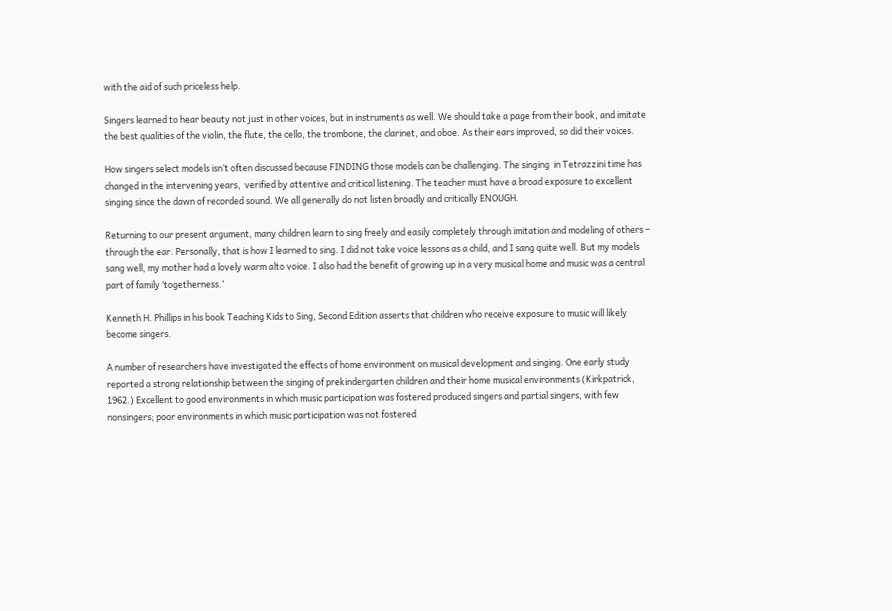with the aid of such priceless help.

Singers learned to hear beauty not just in other voices, but in instruments as well. We should take a page from their book, and imitate the best qualities of the violin, the flute, the cello, the trombone, the clarinet, and oboe. As their ears improved, so did their voices.

How singers select models isn’t often discussed because FINDING those models can be challenging. The singing  in Tetrazzini time has changed in the intervening years,  verified by attentive and critical listening. The teacher must have a broad exposure to excellent singing since the dawn of recorded sound. We all generally do not listen broadly and critically ENOUGH.

Returning to our present argument, many children learn to sing freely and easily completely through imitation and modeling of others – through the ear. Personally, that is how I learned to sing. I did not take voice lessons as a child, and I sang quite well. But my models sang well, my mother had a lovely warm alto voice. I also had the benefit of growing up in a very musical home and music was a central part of family ‘togetherness.’

Kenneth H. Phillips in his book Teaching Kids to Sing, Second Edition asserts that children who receive exposure to music will likely become singers.

A number of researchers have investigated the effects of home environment on musical development and singing. One early study reported a strong relationship between the singing of prekindergarten children and their home musical environments (Kirkpatrick, 1962.) Excellent to good environments in which music participation was fostered produced singers and partial singers, with few nonsingers; poor environments in which music participation was not fostered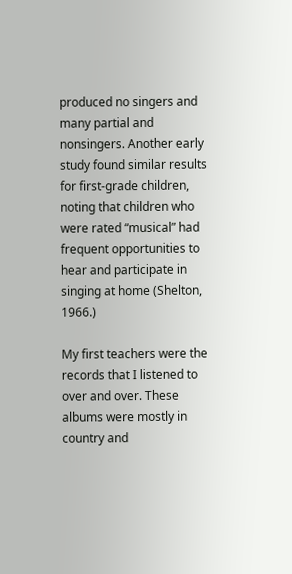produced no singers and many partial and nonsingers. Another early study found similar results for first-grade children, noting that children who were rated “musical” had frequent opportunities to hear and participate in singing at home (Shelton, 1966.)

My first teachers were the records that I listened to over and over. These albums were mostly in country and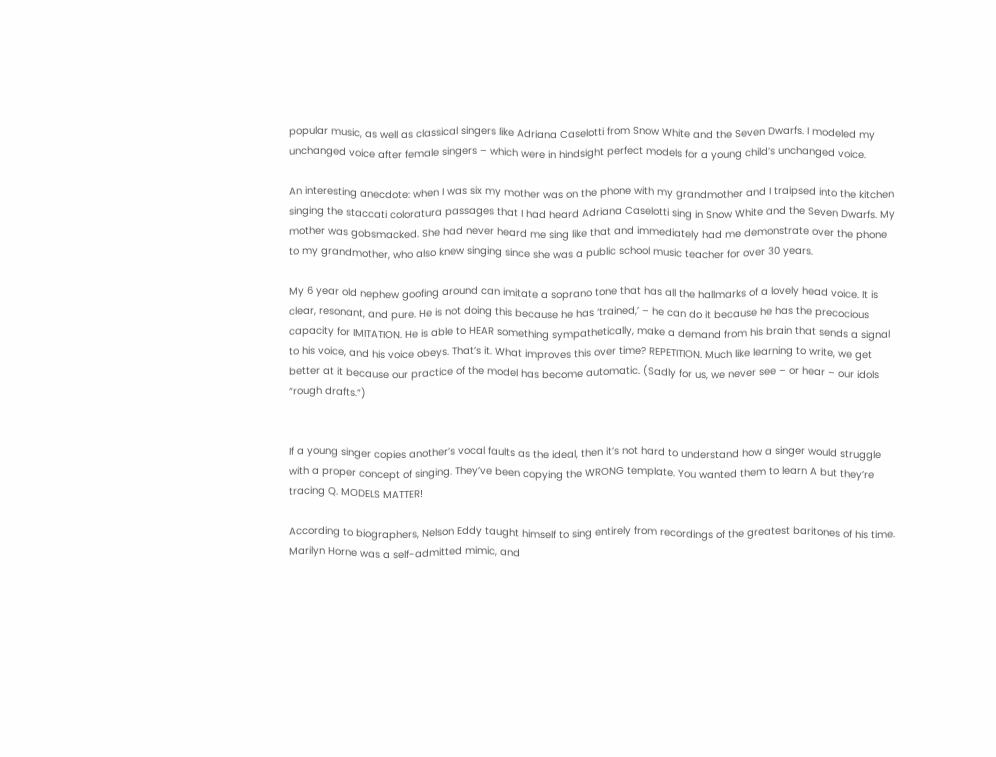popular music, as well as classical singers like Adriana Caselotti from Snow White and the Seven Dwarfs. I modeled my unchanged voice after female singers – which were in hindsight perfect models for a young child’s unchanged voice.

An interesting anecdote: when I was six my mother was on the phone with my grandmother and I traipsed into the kitchen singing the staccati coloratura passages that I had heard Adriana Caselotti sing in Snow White and the Seven Dwarfs. My mother was gobsmacked. She had never heard me sing like that and immediately had me demonstrate over the phone to my grandmother, who also knew singing since she was a public school music teacher for over 30 years.

My 6 year old nephew goofing around can imitate a soprano tone that has all the hallmarks of a lovely head voice. It is clear, resonant, and pure. He is not doing this because he has ‘trained,’ – he can do it because he has the precocious capacity for IMITATION. He is able to HEAR something sympathetically, make a demand from his brain that sends a signal to his voice, and his voice obeys. That’s it. What improves this over time? REPETITION. Much like learning to write, we get better at it because our practice of the model has become automatic. (Sadly for us, we never see – or hear – our idols “rough drafts.”)


If a young singer copies another’s vocal faults as the ideal, then it’s not hard to understand how a singer would struggle with a proper concept of singing. They’ve been copying the WRONG template. You wanted them to learn A but they’re tracing Q. MODELS MATTER!

According to biographers, Nelson Eddy taught himself to sing entirely from recordings of the greatest baritones of his time. Marilyn Horne was a self-admitted mimic, and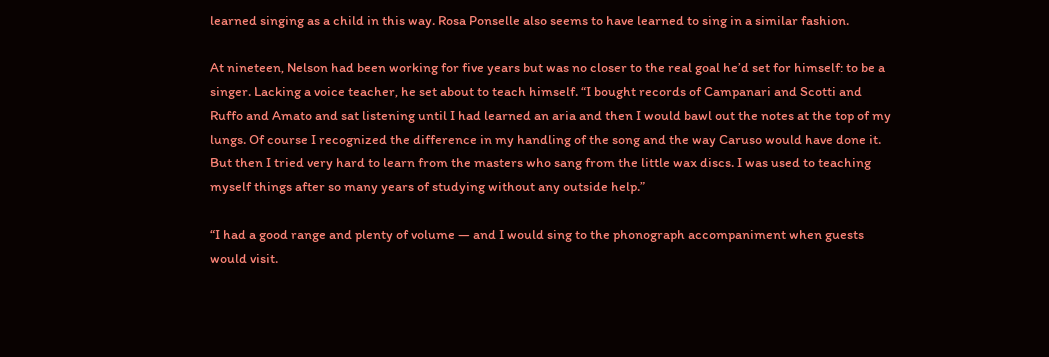learned singing as a child in this way. Rosa Ponselle also seems to have learned to sing in a similar fashion.

At nineteen, Nelson had been working for five years but was no closer to the real goal he’d set for himself: to be a singer. Lacking a voice teacher, he set about to teach himself. “I bought records of Campanari and Scotti and Ruffo and Amato and sat listening until I had learned an aria and then I would bawl out the notes at the top of my lungs. Of course I recognized the difference in my handling of the song and the way Caruso would have done it. But then I tried very hard to learn from the masters who sang from the little wax discs. I was used to teaching myself things after so many years of studying without any outside help.”

“I had a good range and plenty of volume — and I would sing to the phonograph accompaniment when guests would visit.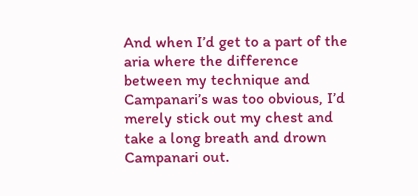And when I’d get to a part of the aria where the difference between my technique and Campanari’s was too obvious, I’d merely stick out my chest and take a long breath and drown Campanari out.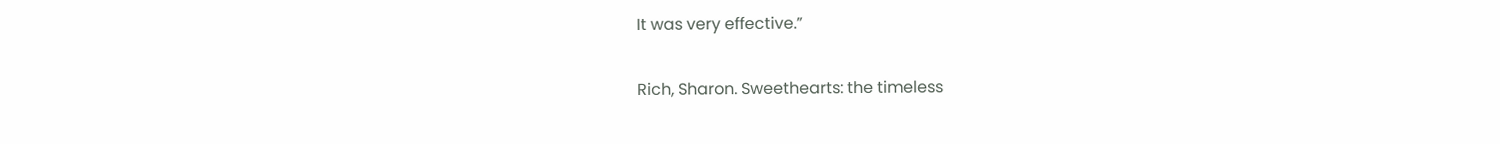It was very effective.”

Rich, Sharon. Sweethearts: the timeless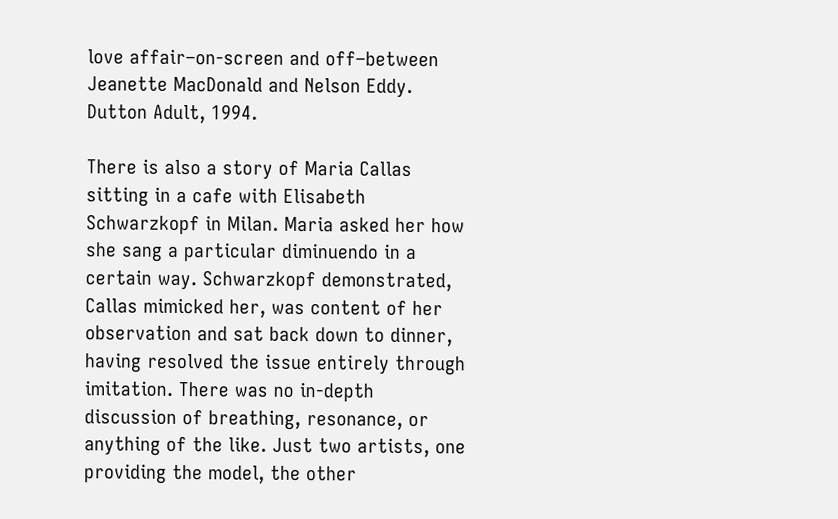love affair–on-screen and off–between Jeanette MacDonald and Nelson Eddy. Dutton Adult, 1994.

There is also a story of Maria Callas sitting in a cafe with Elisabeth Schwarzkopf in Milan. Maria asked her how she sang a particular diminuendo in a certain way. Schwarzkopf demonstrated, Callas mimicked her, was content of her observation and sat back down to dinner, having resolved the issue entirely through imitation. There was no in-depth discussion of breathing, resonance, or anything of the like. Just two artists, one providing the model, the other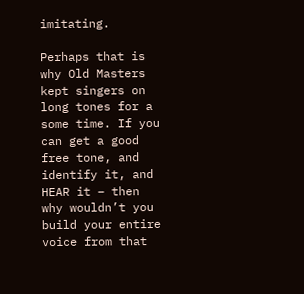imitating.

Perhaps that is why Old Masters kept singers on long tones for a some time. If you can get a good free tone, and identify it, and HEAR it – then why wouldn’t you build your entire voice from that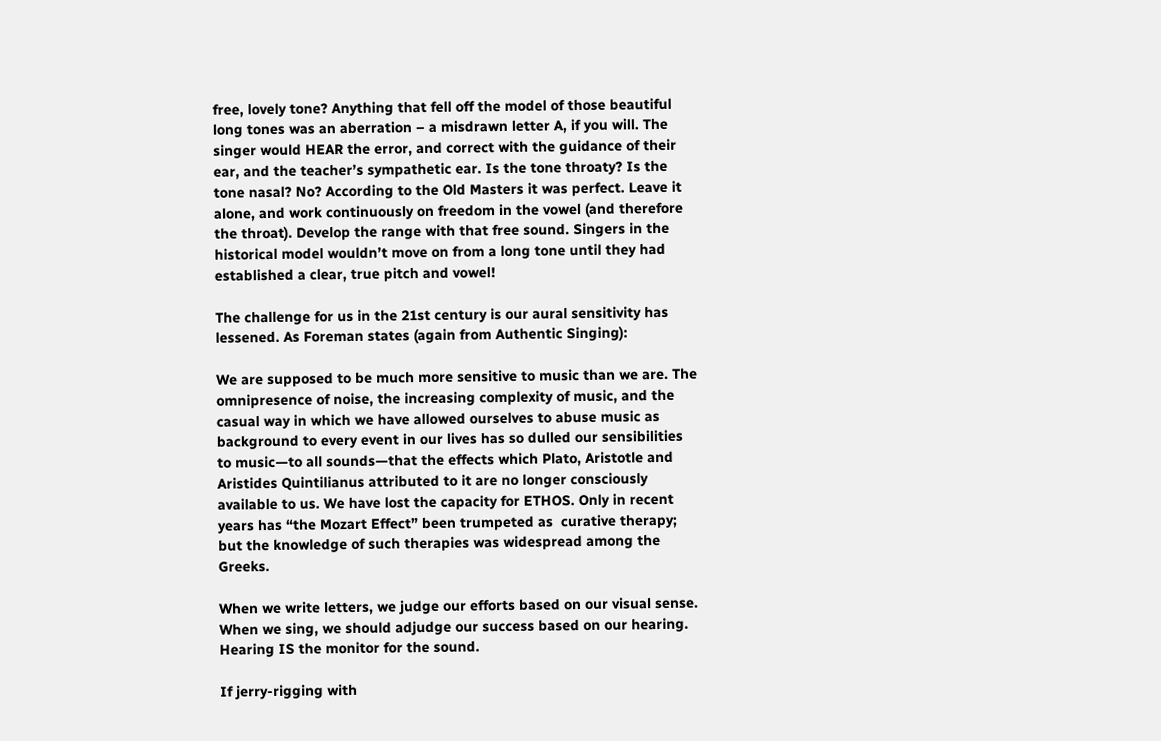free, lovely tone? Anything that fell off the model of those beautiful long tones was an aberration – a misdrawn letter A, if you will. The singer would HEAR the error, and correct with the guidance of their ear, and the teacher’s sympathetic ear. Is the tone throaty? Is the tone nasal? No? According to the Old Masters it was perfect. Leave it alone, and work continuously on freedom in the vowel (and therefore the throat). Develop the range with that free sound. Singers in the historical model wouldn’t move on from a long tone until they had established a clear, true pitch and vowel!

The challenge for us in the 21st century is our aural sensitivity has lessened. As Foreman states (again from Authentic Singing):

We are supposed to be much more sensitive to music than we are. The omnipresence of noise, the increasing complexity of music, and the casual way in which we have allowed ourselves to abuse music as background to every event in our lives has so dulled our sensibilities to music—to all sounds—that the effects which Plato, Aristotle and Aristides Quintilianus attributed to it are no longer consciously available to us. We have lost the capacity for ETHOS. Only in recent years has “the Mozart Effect” been trumpeted as  curative therapy; but the knowledge of such therapies was widespread among the Greeks.

When we write letters, we judge our efforts based on our visual sense. When we sing, we should adjudge our success based on our hearing. Hearing IS the monitor for the sound.

If jerry-rigging with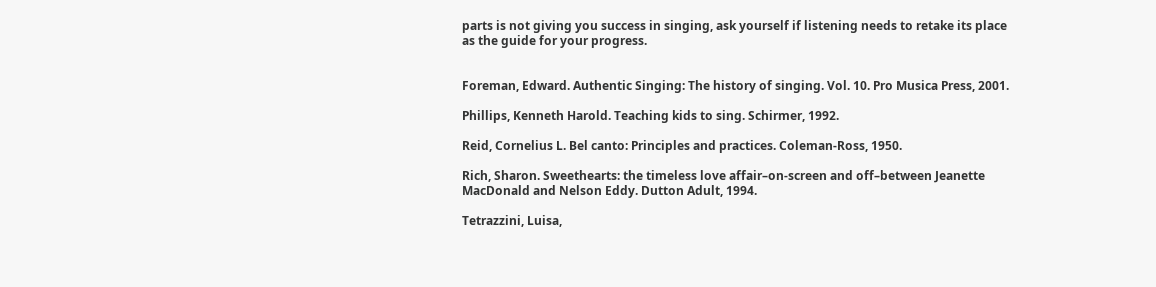parts is not giving you success in singing, ask yourself if listening needs to retake its place as the guide for your progress.


Foreman, Edward. Authentic Singing: The history of singing. Vol. 10. Pro Musica Press, 2001.

Phillips, Kenneth Harold. Teaching kids to sing. Schirmer, 1992.

Reid, Cornelius L. Bel canto: Principles and practices. Coleman-Ross, 1950.

Rich, Sharon. Sweethearts: the timeless love affair–on-screen and off–between Jeanette MacDonald and Nelson Eddy. Dutton Adult, 1994.

Tetrazzini, Luisa,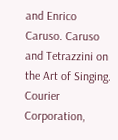and Enrico Caruso. Caruso and Tetrazzini on the Art of Singing. Courier Corporation,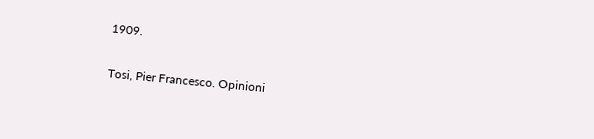1909.

Tosi, Pier Francesco. Opinioni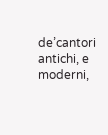de’cantori antichi, e moderni,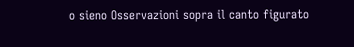o sieno Osservazioni sopra il canto figurato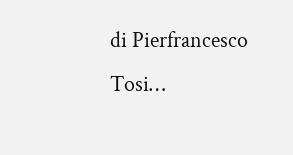di Pierfrancesco Tosi…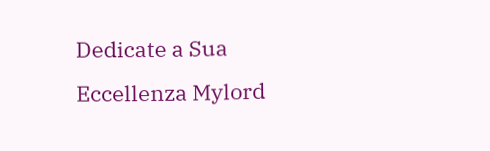Dedicate a Sua Eccellenza Mylord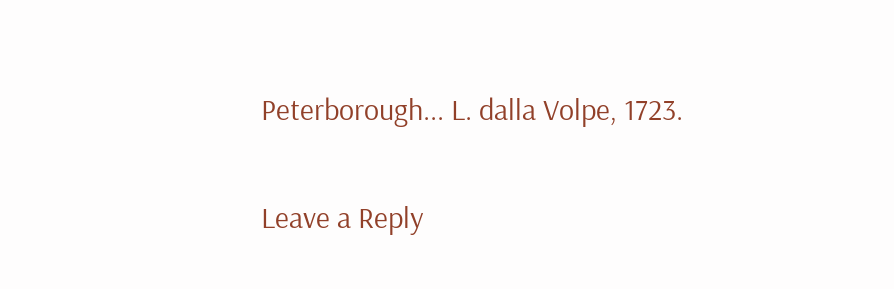Peterborough... L. dalla Volpe, 1723.

Leave a Reply